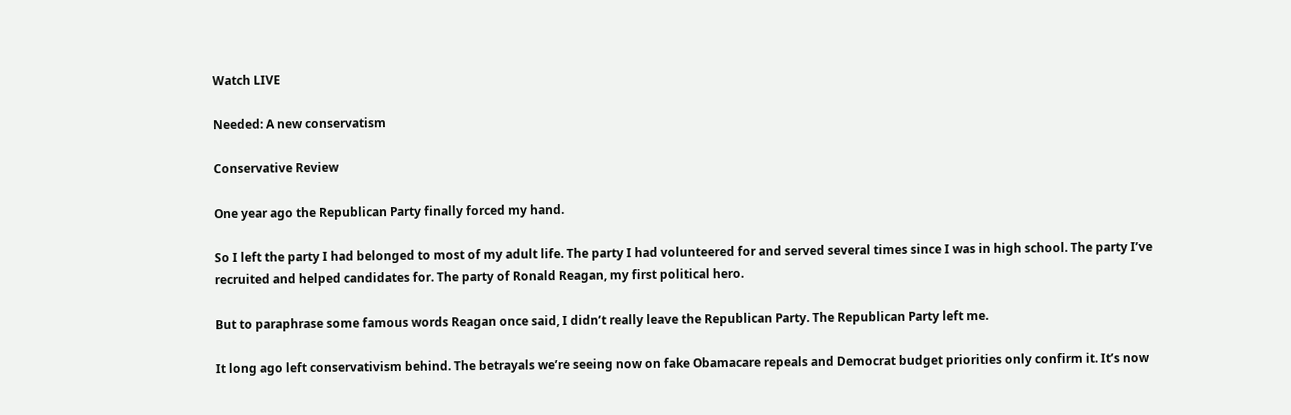Watch LIVE

Needed: A new conservatism

Conservative Review

One year ago the Republican Party finally forced my hand.

So I left the party I had belonged to most of my adult life. The party I had volunteered for and served several times since I was in high school. The party I’ve recruited and helped candidates for. The party of Ronald Reagan, my first political hero.

But to paraphrase some famous words Reagan once said, I didn’t really leave the Republican Party. The Republican Party left me.

It long ago left conservativism behind. The betrayals we’re seeing now on fake Obamacare repeals and Democrat budget priorities only confirm it. It’s now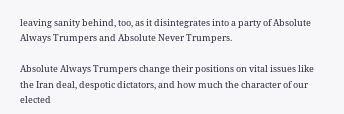leaving sanity behind, too, as it disintegrates into a party of Absolute Always Trumpers and Absolute Never Trumpers.

Absolute Always Trumpers change their positions on vital issues like the Iran deal, despotic dictators, and how much the character of our elected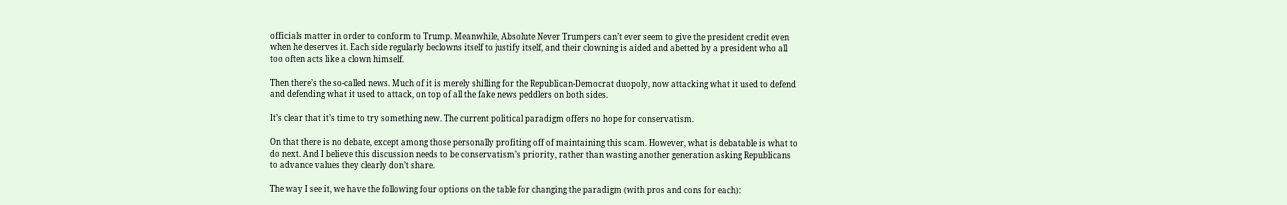officials matter in order to conform to Trump. Meanwhile, Absolute Never Trumpers can’t ever seem to give the president credit even when he deserves it. Each side regularly beclowns itself to justify itself, and their clowning is aided and abetted by a president who all too often acts like a clown himself.

Then there’s the so-called news. Much of it is merely shilling for the Republican-Democrat duopoly, now attacking what it used to defend and defending what it used to attack, on top of all the fake news peddlers on both sides.

It’s clear that it’s time to try something new. The current political paradigm offers no hope for conservatism.

On that there is no debate, except among those personally profiting off of maintaining this scam. However, what is debatable is what to do next. And I believe this discussion needs to be conservatism’s priority, rather than wasting another generation asking Republicans to advance values they clearly don’t share.

The way I see it, we have the following four options on the table for changing the paradigm (with pros and cons for each):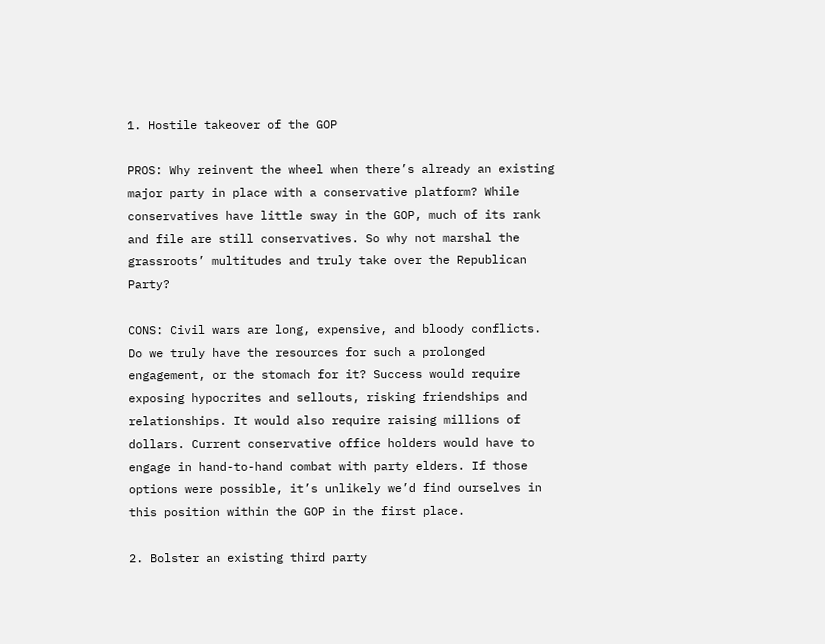1. Hostile takeover of the GOP

PROS: Why reinvent the wheel when there’s already an existing major party in place with a conservative platform? While conservatives have little sway in the GOP, much of its rank and file are still conservatives. So why not marshal the grassroots’ multitudes and truly take over the Republican Party?

CONS: Civil wars are long, expensive, and bloody conflicts. Do we truly have the resources for such a prolonged engagement, or the stomach for it? Success would require exposing hypocrites and sellouts, risking friendships and relationships. It would also require raising millions of dollars. Current conservative office holders would have to engage in hand-to-hand combat with party elders. If those options were possible, it’s unlikely we’d find ourselves in this position within the GOP in the first place.

2. Bolster an existing third party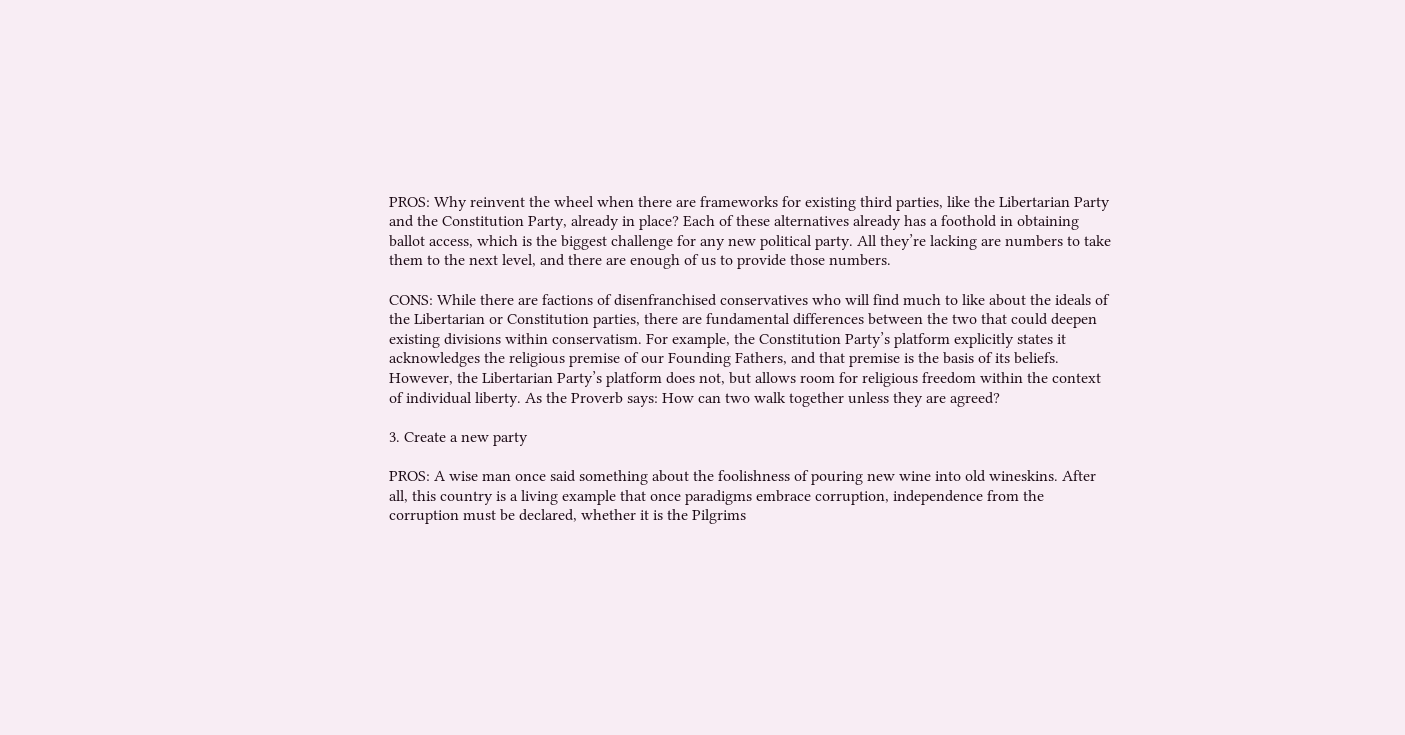PROS: Why reinvent the wheel when there are frameworks for existing third parties, like the Libertarian Party and the Constitution Party, already in place? Each of these alternatives already has a foothold in obtaining ballot access, which is the biggest challenge for any new political party. All they’re lacking are numbers to take them to the next level, and there are enough of us to provide those numbers.

CONS: While there are factions of disenfranchised conservatives who will find much to like about the ideals of the Libertarian or Constitution parties, there are fundamental differences between the two that could deepen existing divisions within conservatism. For example, the Constitution Party’s platform explicitly states it acknowledges the religious premise of our Founding Fathers, and that premise is the basis of its beliefs. However, the Libertarian Party’s platform does not, but allows room for religious freedom within the context of individual liberty. As the Proverb says: How can two walk together unless they are agreed?

3. Create a new party

PROS: A wise man once said something about the foolishness of pouring new wine into old wineskins. After all, this country is a living example that once paradigms embrace corruption, independence from the corruption must be declared, whether it is the Pilgrims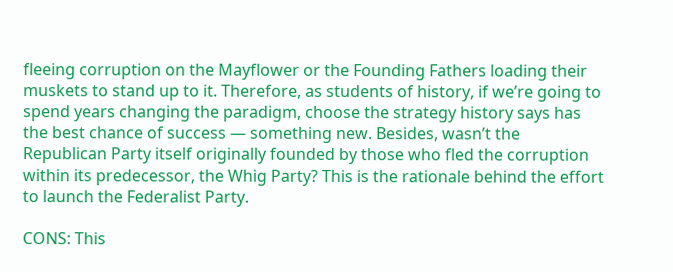fleeing corruption on the Mayflower or the Founding Fathers loading their muskets to stand up to it. Therefore, as students of history, if we’re going to spend years changing the paradigm, choose the strategy history says has the best chance of success — something new. Besides, wasn’t the Republican Party itself originally founded by those who fled the corruption within its predecessor, the Whig Party? This is the rationale behind the effort to launch the Federalist Party.

CONS: This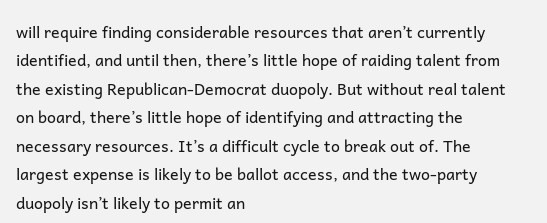will require finding considerable resources that aren’t currently identified, and until then, there’s little hope of raiding talent from the existing Republican-Democrat duopoly. But without real talent on board, there’s little hope of identifying and attracting the necessary resources. It’s a difficult cycle to break out of. The largest expense is likely to be ballot access, and the two-party duopoly isn’t likely to permit an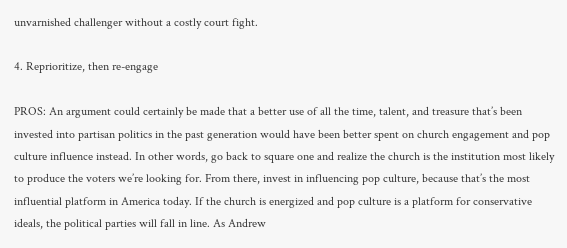unvarnished challenger without a costly court fight.

4. Reprioritize, then re-engage

PROS: An argument could certainly be made that a better use of all the time, talent, and treasure that’s been invested into partisan politics in the past generation would have been better spent on church engagement and pop culture influence instead. In other words, go back to square one and realize the church is the institution most likely to produce the voters we’re looking for. From there, invest in influencing pop culture, because that’s the most influential platform in America today. If the church is energized and pop culture is a platform for conservative ideals, the political parties will fall in line. As Andrew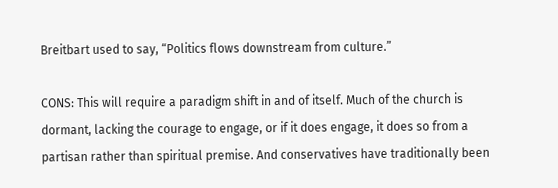Breitbart used to say, “Politics flows downstream from culture.”

CONS: This will require a paradigm shift in and of itself. Much of the church is dormant, lacking the courage to engage, or if it does engage, it does so from a partisan rather than spiritual premise. And conservatives have traditionally been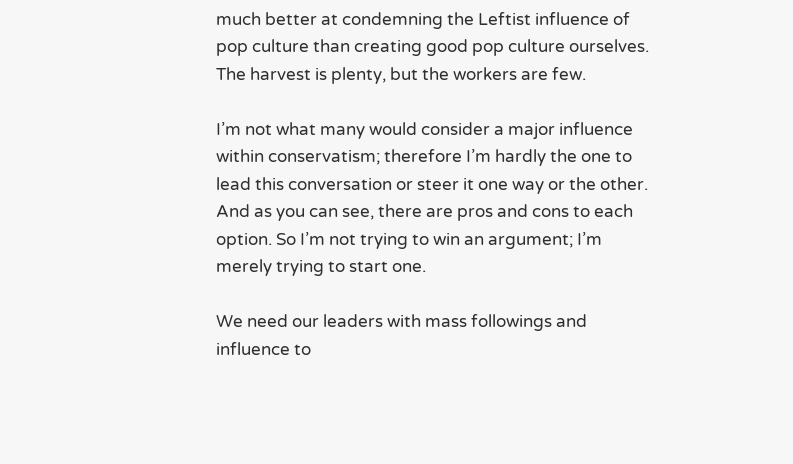much better at condemning the Leftist influence of pop culture than creating good pop culture ourselves. The harvest is plenty, but the workers are few.

I’m not what many would consider a major influence within conservatism; therefore I’m hardly the one to lead this conversation or steer it one way or the other. And as you can see, there are pros and cons to each option. So I’m not trying to win an argument; I’m merely trying to start one.

We need our leaders with mass followings and influence to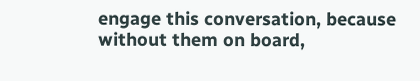engage this conversation, because without them on board,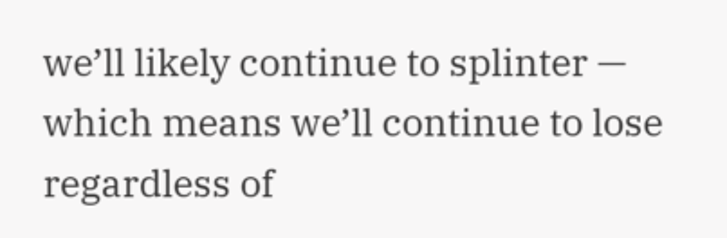we’ll likely continue to splinter — which means we’ll continue to lose regardless of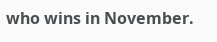who wins in November.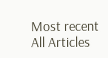Most recent
All Articles